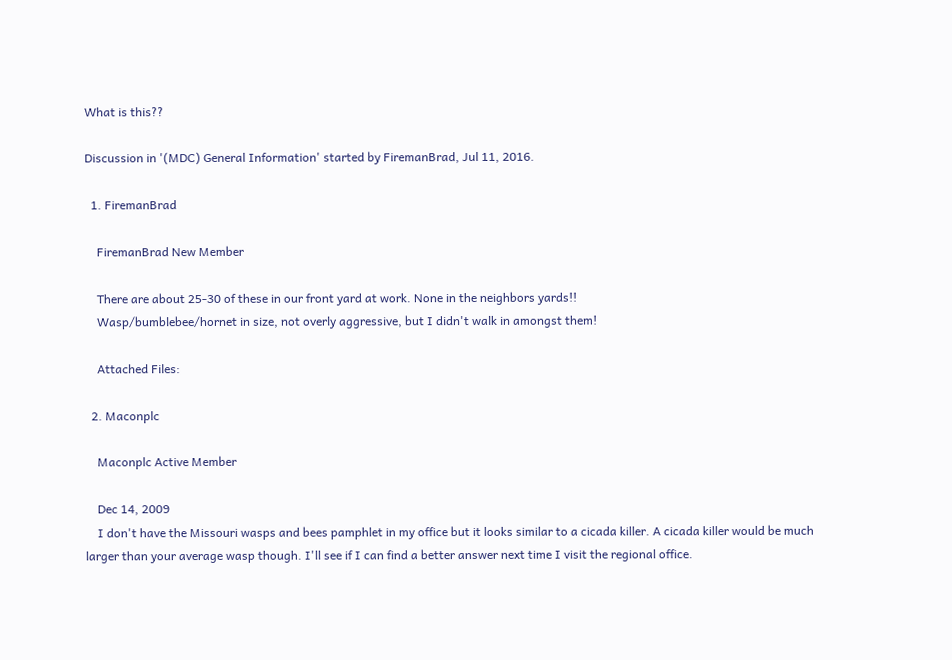What is this??

Discussion in '(MDC) General Information' started by FiremanBrad, Jul 11, 2016.

  1. FiremanBrad

    FiremanBrad New Member

    There are about 25-30 of these in our front yard at work. None in the neighbors yards!!
    Wasp/bumblebee/hornet in size, not overly aggressive, but I didn't walk in amongst them!

    Attached Files:

  2. Maconplc

    Maconplc Active Member

    Dec 14, 2009
    I don't have the Missouri wasps and bees pamphlet in my office but it looks similar to a cicada killer. A cicada killer would be much larger than your average wasp though. I'll see if I can find a better answer next time I visit the regional office.